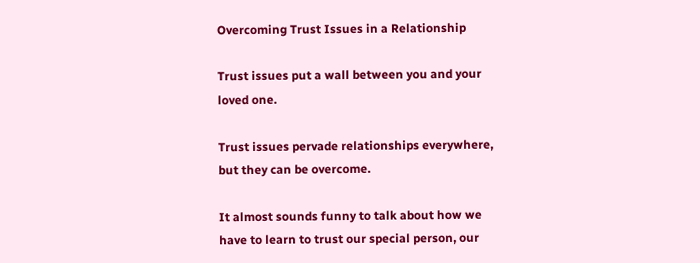Overcoming Trust Issues in a Relationship

Trust issues put a wall between you and your loved one.

Trust issues pervade relationships everywhere, but they can be overcome.

It almost sounds funny to talk about how we have to learn to trust our special person, our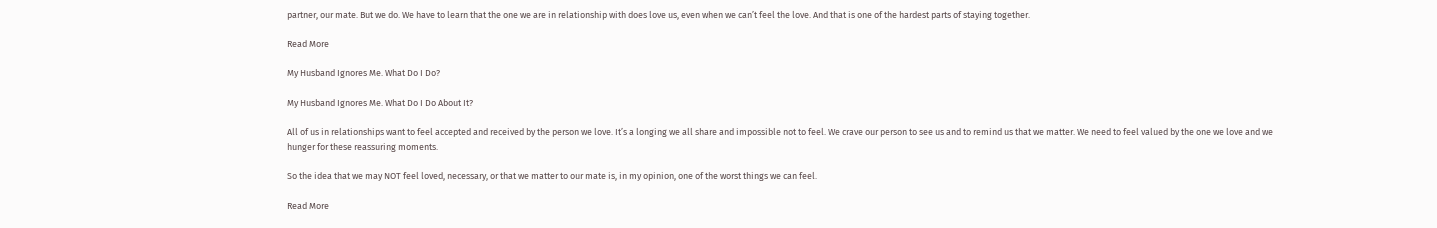partner, our mate. But we do. We have to learn that the one we are in relationship with does love us, even when we can’t feel the love. And that is one of the hardest parts of staying together.

Read More

My Husband Ignores Me. What Do I Do?

My Husband Ignores Me. What Do I Do About It?

All of us in relationships want to feel accepted and received by the person we love. It’s a longing we all share and impossible not to feel. We crave our person to see us and to remind us that we matter. We need to feel valued by the one we love and we hunger for these reassuring moments.

So the idea that we may NOT feel loved, necessary, or that we matter to our mate is, in my opinion, one of the worst things we can feel.

Read More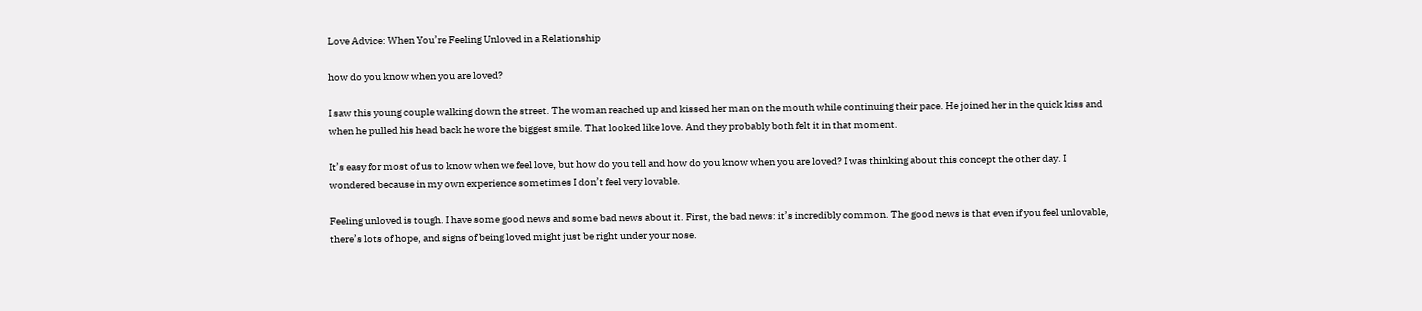Love Advice: When You’re Feeling Unloved in a Relationship

how do you know when you are loved?

I saw this young couple walking down the street. The woman reached up and kissed her man on the mouth while continuing their pace. He joined her in the quick kiss and when he pulled his head back he wore the biggest smile. That looked like love. And they probably both felt it in that moment.

It’s easy for most of us to know when we feel love, but how do you tell and how do you know when you are loved? I was thinking about this concept the other day. I wondered because in my own experience sometimes I don’t feel very lovable.

Feeling unloved is tough. I have some good news and some bad news about it. First, the bad news: it’s incredibly common. The good news is that even if you feel unlovable, there’s lots of hope, and signs of being loved might just be right under your nose.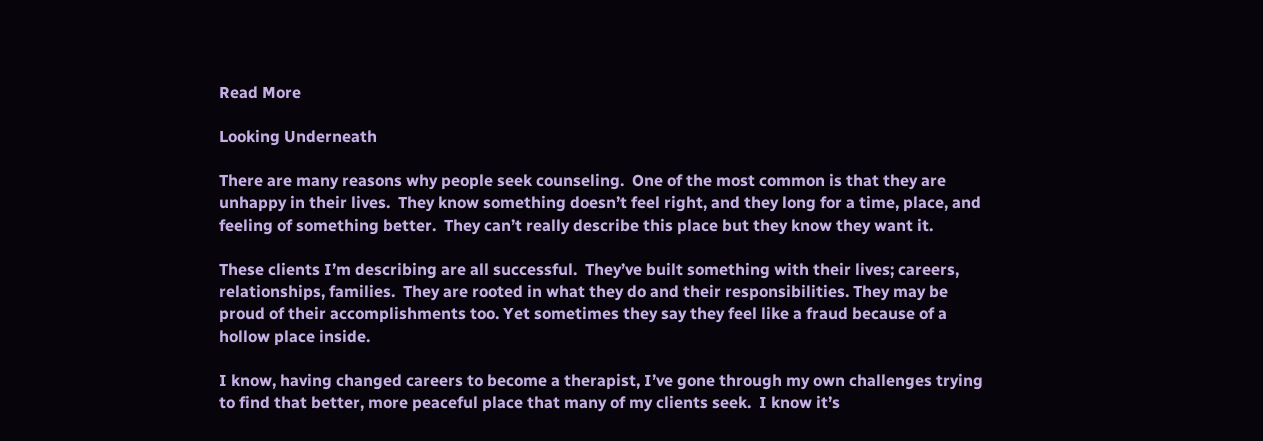Read More

Looking Underneath

There are many reasons why people seek counseling.  One of the most common is that they are unhappy in their lives.  They know something doesn’t feel right, and they long for a time, place, and feeling of something better.  They can’t really describe this place but they know they want it.

These clients I’m describing are all successful.  They’ve built something with their lives; careers, relationships, families.  They are rooted in what they do and their responsibilities. They may be proud of their accomplishments too. Yet sometimes they say they feel like a fraud because of a hollow place inside.

I know, having changed careers to become a therapist, I’ve gone through my own challenges trying to find that better, more peaceful place that many of my clients seek.  I know it’s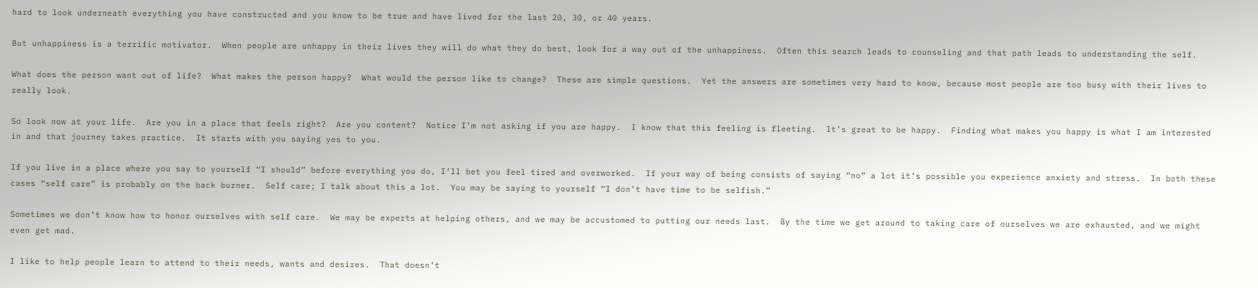hard to look underneath everything you have constructed and you know to be true and have lived for the last 20, 30, or 40 years.

But unhappiness is a terrific motivator.  When people are unhappy in their lives they will do what they do best, look for a way out of the unhappiness.  Often this search leads to counseling and that path leads to understanding the self.

What does the person want out of life?  What makes the person happy?  What would the person like to change?  These are simple questions.  Yet the answers are sometimes very hard to know, because most people are too busy with their lives to really look.

So look now at your life.  Are you in a place that feels right?  Are you content?  Notice I’m not asking if you are happy.  I know that this feeling is fleeting.  It’s great to be happy.  Finding what makes you happy is what I am interested in and that journey takes practice.  It starts with you saying yes to you.

If you live in a place where you say to yourself “I should” before everything you do, I’ll bet you feel tired and overworked.  If your way of being consists of saying “no” a lot it’s possible you experience anxiety and stress.  In both these cases “self care” is probably on the back burner.  Self care; I talk about this a lot.  You may be saying to yourself “I don’t have time to be selfish.”

Sometimes we don’t know how to honor ourselves with self care.  We may be experts at helping others, and we may be accustomed to putting our needs last.  By the time we get around to taking care of ourselves we are exhausted, and we might even get mad.

I like to help people learn to attend to their needs, wants and desires.  That doesn’t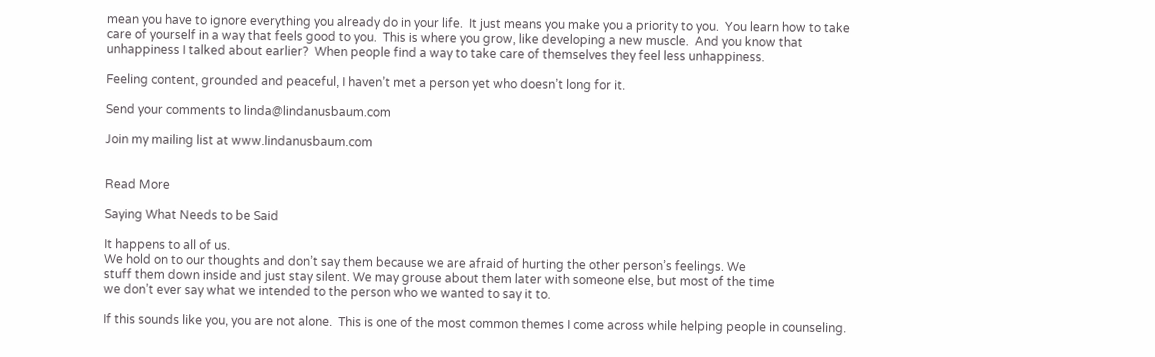mean you have to ignore everything you already do in your life.  It just means you make you a priority to you.  You learn how to take care of yourself in a way that feels good to you.  This is where you grow, like developing a new muscle.  And you know that unhappiness I talked about earlier?  When people find a way to take care of themselves they feel less unhappiness.

Feeling content, grounded and peaceful, I haven’t met a person yet who doesn’t long for it.

Send your comments to linda@lindanusbaum.com

Join my mailing list at www.lindanusbaum.com


Read More

Saying What Needs to be Said

It happens to all of us.
We hold on to our thoughts and don’t say them because we are afraid of hurting the other person’s feelings. We
stuff them down inside and just stay silent. We may grouse about them later with someone else, but most of the time
we don’t ever say what we intended to the person who we wanted to say it to.

If this sounds like you, you are not alone.  This is one of the most common themes I come across while helping people in counseling.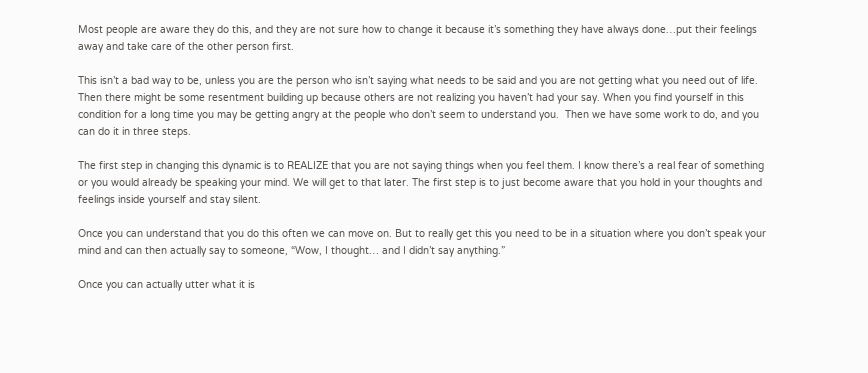Most people are aware they do this, and they are not sure how to change it because it’s something they have always done…put their feelings away and take care of the other person first.

This isn’t a bad way to be, unless you are the person who isn’t saying what needs to be said and you are not getting what you need out of life. Then there might be some resentment building up because others are not realizing you haven’t had your say. When you find yourself in this condition for a long time you may be getting angry at the people who don’t seem to understand you.  Then we have some work to do, and you can do it in three steps.

The first step in changing this dynamic is to REALIZE that you are not saying things when you feel them. I know there’s a real fear of something or you would already be speaking your mind. We will get to that later. The first step is to just become aware that you hold in your thoughts and feelings inside yourself and stay silent.

Once you can understand that you do this often we can move on. But to really get this you need to be in a situation where you don’t speak your mind and can then actually say to someone, “Wow, I thought… and I didn’t say anything.”

Once you can actually utter what it is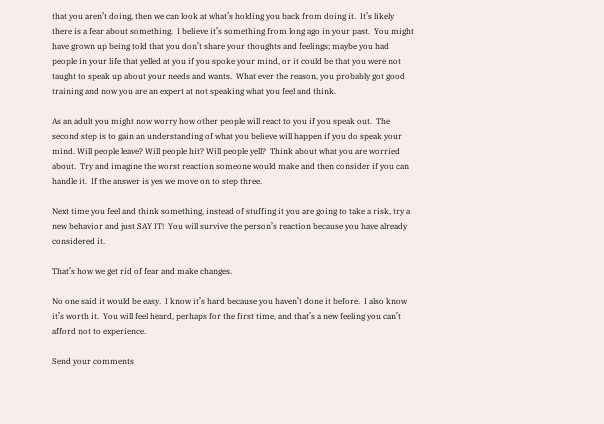that you aren’t doing, then we can look at what’s holding you back from doing it.  It’s likely there is a fear about something.  I believe it’s something from long ago in your past.  You might have grown up being told that you don’t share your thoughts and feelings; maybe you had people in your life that yelled at you if you spoke your mind, or it could be that you were not taught to speak up about your needs and wants.  What ever the reason, you probably got good training and now you are an expert at not speaking what you feel and think.

As an adult you might now worry how other people will react to you if you speak out.  The second step is to gain an understanding of what you believe will happen if you do speak your mind. Will people leave? Will people hit? Will people yell?  Think about what you are worried about.  Try and imagine the worst reaction someone would make and then consider if you can handle it.  If the answer is yes we move on to step three.

Next time you feel and think something, instead of stuffing it you are going to take a risk, try a new behavior and just SAY IT!  You will survive the person’s reaction because you have already considered it.

That’s how we get rid of fear and make changes.

No one said it would be easy.  I know it’s hard because you haven’t done it before.  I also know it’s worth it.  You will feel heard, perhaps for the first time, and that’s a new feeling you can’t afford not to experience.

Send your comments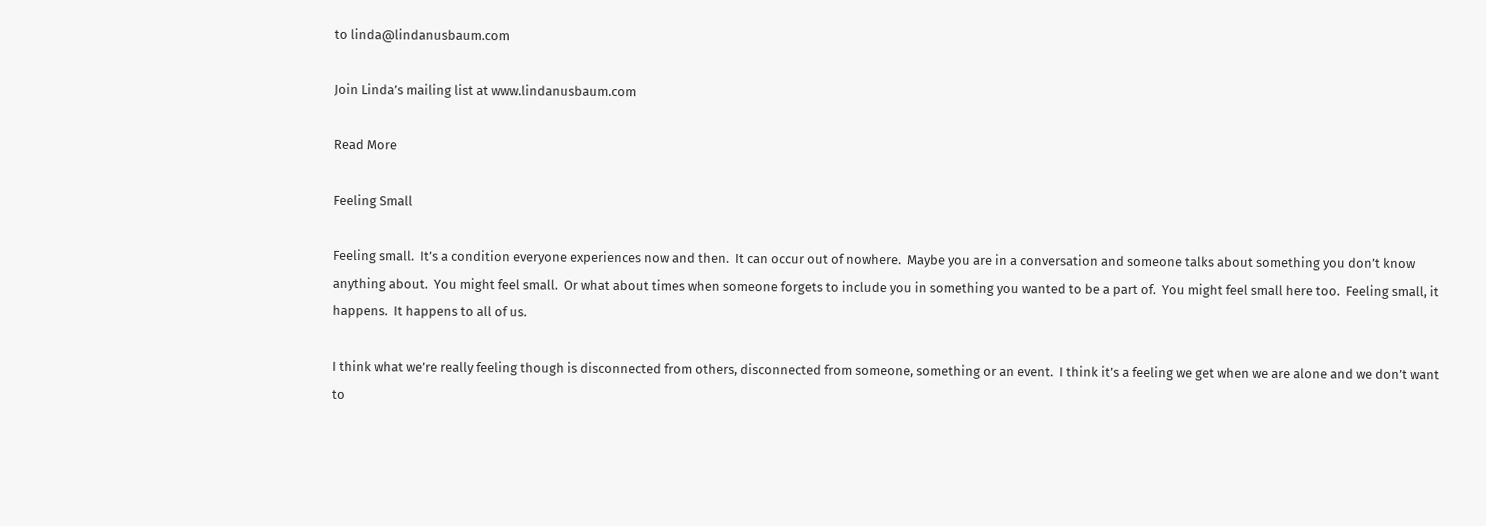to linda@lindanusbaum.com

Join Linda’s mailing list at www.lindanusbaum.com

Read More

Feeling Small

Feeling small.  It’s a condition everyone experiences now and then.  It can occur out of nowhere.  Maybe you are in a conversation and someone talks about something you don’t know anything about.  You might feel small.  Or what about times when someone forgets to include you in something you wanted to be a part of.  You might feel small here too.  Feeling small, it happens.  It happens to all of us.

I think what we’re really feeling though is disconnected from others, disconnected from someone, something or an event.  I think it’s a feeling we get when we are alone and we don’t want to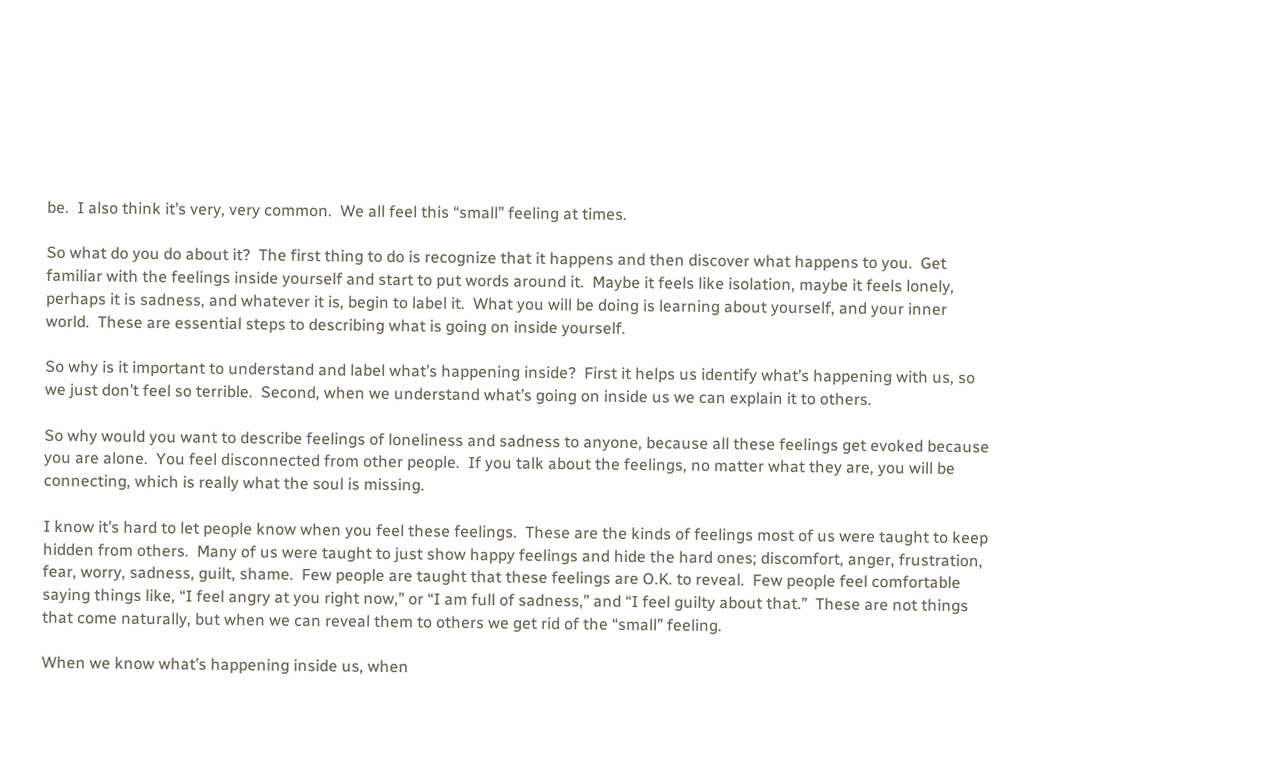be.  I also think it’s very, very common.  We all feel this “small” feeling at times.

So what do you do about it?  The first thing to do is recognize that it happens and then discover what happens to you.  Get familiar with the feelings inside yourself and start to put words around it.  Maybe it feels like isolation, maybe it feels lonely, perhaps it is sadness, and whatever it is, begin to label it.  What you will be doing is learning about yourself, and your inner world.  These are essential steps to describing what is going on inside yourself.

So why is it important to understand and label what’s happening inside?  First it helps us identify what’s happening with us, so we just don’t feel so terrible.  Second, when we understand what’s going on inside us we can explain it to others.

So why would you want to describe feelings of loneliness and sadness to anyone, because all these feelings get evoked because you are alone.  You feel disconnected from other people.  If you talk about the feelings, no matter what they are, you will be connecting, which is really what the soul is missing.

I know it’s hard to let people know when you feel these feelings.  These are the kinds of feelings most of us were taught to keep hidden from others.  Many of us were taught to just show happy feelings and hide the hard ones; discomfort, anger, frustration, fear, worry, sadness, guilt, shame.  Few people are taught that these feelings are O.K. to reveal.  Few people feel comfortable saying things like, “I feel angry at you right now,” or “I am full of sadness,” and “I feel guilty about that.”  These are not things that come naturally, but when we can reveal them to others we get rid of the “small” feeling.

When we know what’s happening inside us, when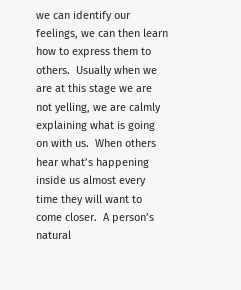we can identify our feelings, we can then learn how to express them to others.  Usually when we are at this stage we are not yelling, we are calmly explaining what is going on with us.  When others hear what’s happening inside us almost every time they will want to come closer.  A person’s natural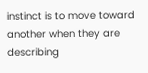instinct is to move toward another when they are describing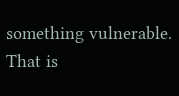something vulnerable.  That is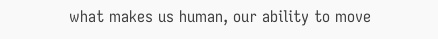what makes us human, our ability to move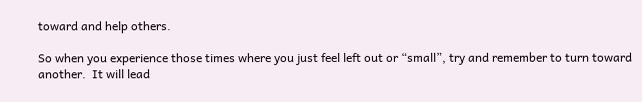toward and help others.

So when you experience those times where you just feel left out or “small”, try and remember to turn toward another.  It will lead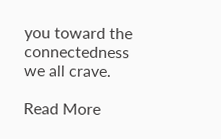you toward the connectedness we all crave.

Read More